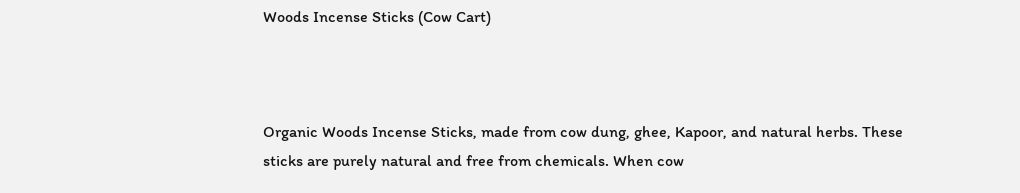Woods Incense Sticks (Cow Cart)



Organic Woods Incense Sticks, made from cow dung, ghee, Kapoor, and natural herbs. These sticks are purely natural and free from chemicals. When cow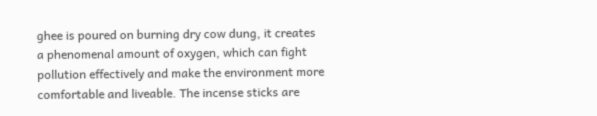ghee is poured on burning dry cow dung, it creates a phenomenal amount of oxygen, which can fight pollution effectively and make the environment more comfortable and liveable. The incense sticks are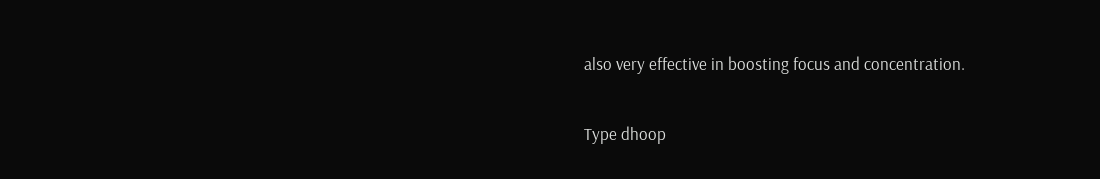also very effective in boosting focus and concentration.

Type dhoop